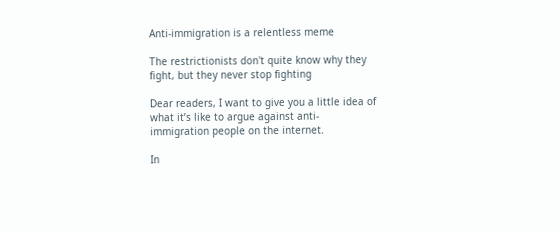Anti-immigration is a relentless meme

The restrictionists don't quite know why they fight, but they never stop fighting

Dear readers, I want to give you a little idea of what it’s like to argue against anti-immigration people on the internet.

In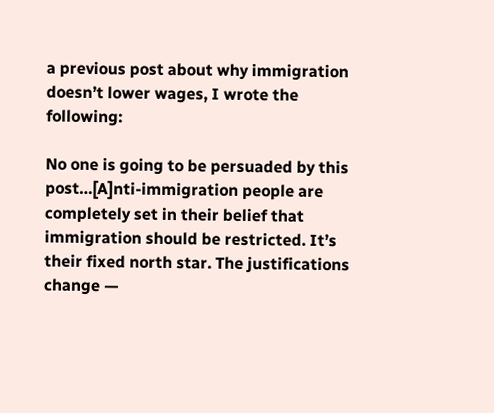a previous post about why immigration doesn’t lower wages, I wrote the following:

No one is going to be persuaded by this post…[A]nti-immigration people are completely set in their belief that immigration should be restricted. It’s their fixed north star. The justifications change —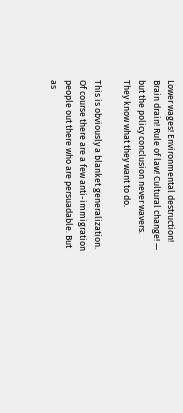Lower wages! Environmental destruction! Brain drain! Rule of law! Cultural change! — but the policy conclusion never wavers. They know what they want to do.

This is obviously a blanket generalization. Of course there are a few anti-immigration people out there who are persuadable. But as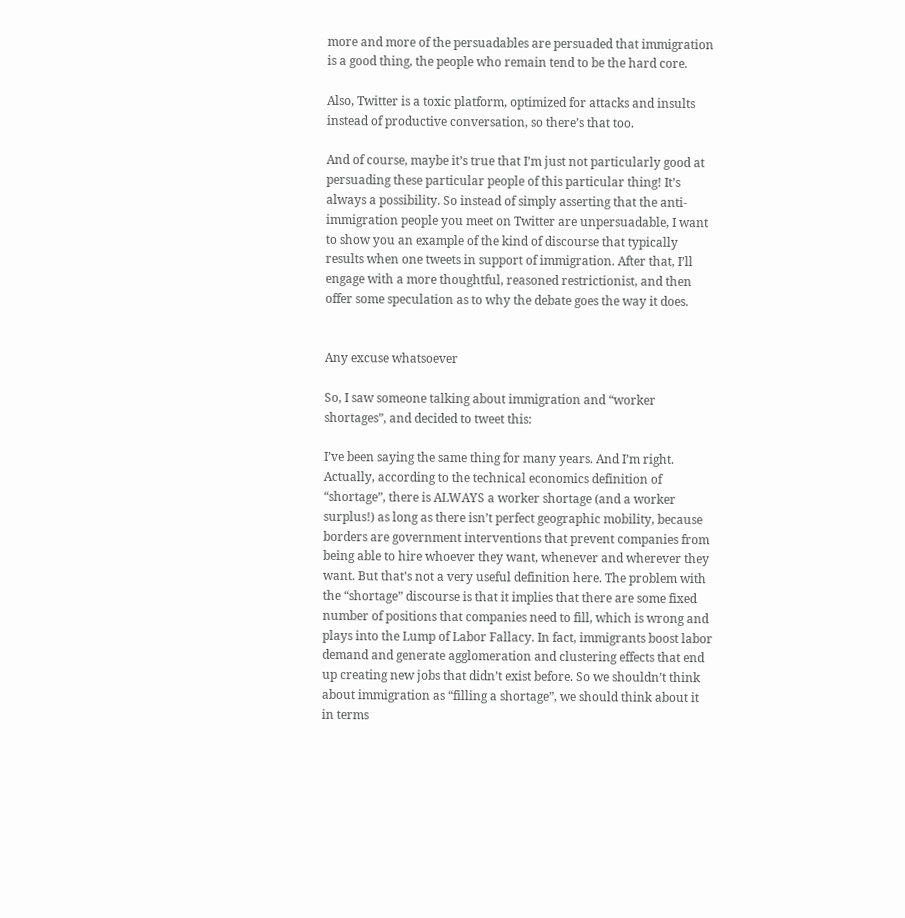more and more of the persuadables are persuaded that immigration is a good thing, the people who remain tend to be the hard core.

Also, Twitter is a toxic platform, optimized for attacks and insults instead of productive conversation, so there’s that too.

And of course, maybe it’s true that I’m just not particularly good at persuading these particular people of this particular thing! It’s always a possibility. So instead of simply asserting that the anti-immigration people you meet on Twitter are unpersuadable, I want to show you an example of the kind of discourse that typically results when one tweets in support of immigration. After that, I’ll engage with a more thoughtful, reasoned restrictionist, and then offer some speculation as to why the debate goes the way it does.


Any excuse whatsoever

So, I saw someone talking about immigration and “worker shortages”, and decided to tweet this:

I’ve been saying the same thing for many years. And I’m right. Actually, according to the technical economics definition of “shortage”, there is ALWAYS a worker shortage (and a worker surplus!) as long as there isn’t perfect geographic mobility, because borders are government interventions that prevent companies from being able to hire whoever they want, whenever and wherever they want. But that’s not a very useful definition here. The problem with the “shortage” discourse is that it implies that there are some fixed number of positions that companies need to fill, which is wrong and plays into the Lump of Labor Fallacy. In fact, immigrants boost labor demand and generate agglomeration and clustering effects that end up creating new jobs that didn’t exist before. So we shouldn’t think about immigration as “filling a shortage”, we should think about it in terms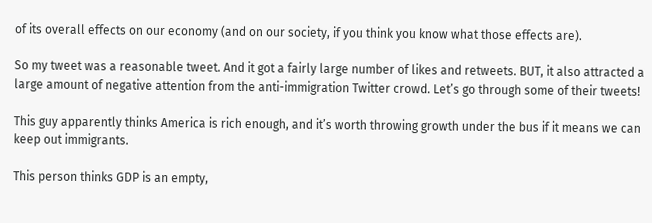of its overall effects on our economy (and on our society, if you think you know what those effects are).

So my tweet was a reasonable tweet. And it got a fairly large number of likes and retweets. BUT, it also attracted a large amount of negative attention from the anti-immigration Twitter crowd. Let’s go through some of their tweets!

This guy apparently thinks America is rich enough, and it’s worth throwing growth under the bus if it means we can keep out immigrants.

This person thinks GDP is an empty,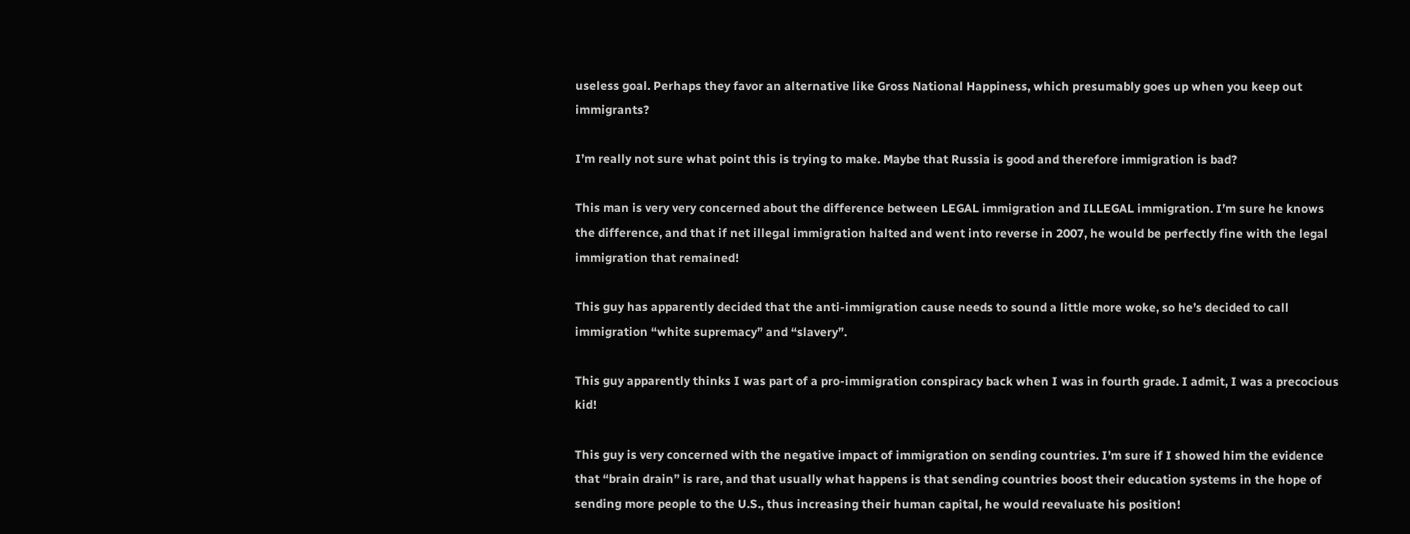useless goal. Perhaps they favor an alternative like Gross National Happiness, which presumably goes up when you keep out immigrants?

I’m really not sure what point this is trying to make. Maybe that Russia is good and therefore immigration is bad?

This man is very very concerned about the difference between LEGAL immigration and ILLEGAL immigration. I’m sure he knows the difference, and that if net illegal immigration halted and went into reverse in 2007, he would be perfectly fine with the legal immigration that remained!

This guy has apparently decided that the anti-immigration cause needs to sound a little more woke, so he’s decided to call immigration “white supremacy” and “slavery”.

This guy apparently thinks I was part of a pro-immigration conspiracy back when I was in fourth grade. I admit, I was a precocious kid!

This guy is very concerned with the negative impact of immigration on sending countries. I’m sure if I showed him the evidence that “brain drain” is rare, and that usually what happens is that sending countries boost their education systems in the hope of sending more people to the U.S., thus increasing their human capital, he would reevaluate his position!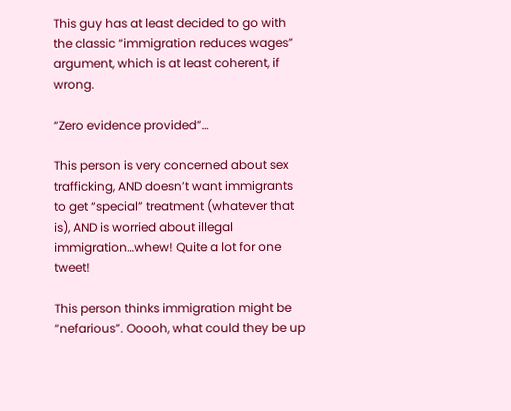This guy has at least decided to go with the classic “immigration reduces wages” argument, which is at least coherent, if wrong.

“Zero evidence provided”…

This person is very concerned about sex trafficking, AND doesn’t want immigrants to get “special” treatment (whatever that is), AND is worried about illegal immigration…whew! Quite a lot for one tweet!

This person thinks immigration might be “nefarious”. Ooooh, what could they be up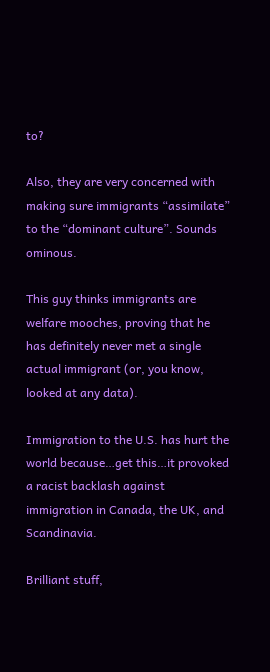to?

Also, they are very concerned with making sure immigrants “assimilate” to the “dominant culture”. Sounds ominous.

This guy thinks immigrants are welfare mooches, proving that he has definitely never met a single actual immigrant (or, you know, looked at any data).

Immigration to the U.S. has hurt the world because…get this…it provoked a racist backlash against immigration in Canada, the UK, and Scandinavia.

Brilliant stuff,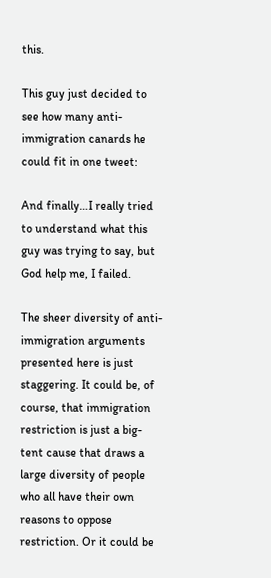this.

This guy just decided to see how many anti-immigration canards he could fit in one tweet:

And finally…I really tried to understand what this guy was trying to say, but God help me, I failed.

The sheer diversity of anti-immigration arguments presented here is just staggering. It could be, of course, that immigration restriction is just a big-tent cause that draws a large diversity of people who all have their own reasons to oppose restriction. Or it could be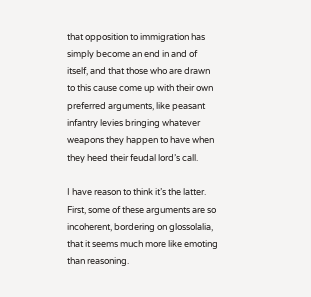that opposition to immigration has simply become an end in and of itself, and that those who are drawn to this cause come up with their own preferred arguments, like peasant infantry levies bringing whatever weapons they happen to have when they heed their feudal lord’s call.

I have reason to think it’s the latter. First, some of these arguments are so incoherent, bordering on glossolalia, that it seems much more like emoting than reasoning.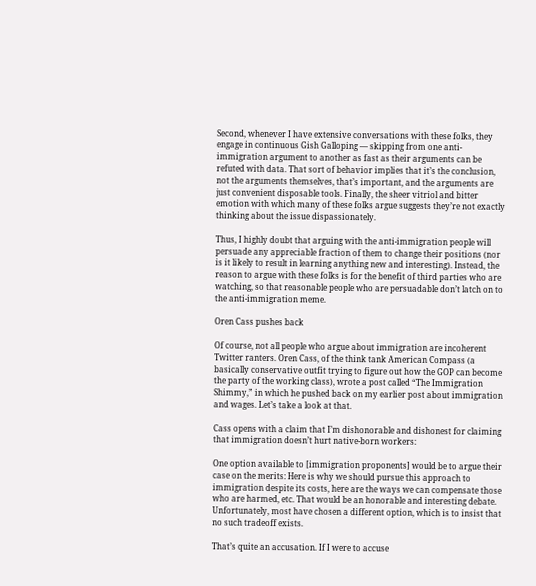Second, whenever I have extensive conversations with these folks, they engage in continuous Gish Galloping — skipping from one anti-immigration argument to another as fast as their arguments can be refuted with data. That sort of behavior implies that it’s the conclusion, not the arguments themselves, that’s important, and the arguments are just convenient disposable tools. Finally, the sheer vitriol and bitter emotion with which many of these folks argue suggests they’re not exactly thinking about the issue dispassionately.

Thus, I highly doubt that arguing with the anti-immigration people will persuade any appreciable fraction of them to change their positions (nor is it likely to result in learning anything new and interesting). Instead, the reason to argue with these folks is for the benefit of third parties who are watching, so that reasonable people who are persuadable don’t latch on to the anti-immigration meme.

Oren Cass pushes back

Of course, not all people who argue about immigration are incoherent Twitter ranters. Oren Cass, of the think tank American Compass (a basically conservative outfit trying to figure out how the GOP can become the party of the working class), wrote a post called “The Immigration Shimmy,” in which he pushed back on my earlier post about immigration and wages. Let’s take a look at that.

Cass opens with a claim that I’m dishonorable and dishonest for claiming that immigration doesn’t hurt native-born workers:

One option available to [immigration proponents] would be to argue their case on the merits: Here is why we should pursue this approach to immigration despite its costs, here are the ways we can compensate those who are harmed, etc. That would be an honorable and interesting debate. Unfortunately, most have chosen a different option, which is to insist that no such tradeoff exists.

That’s quite an accusation. If I were to accuse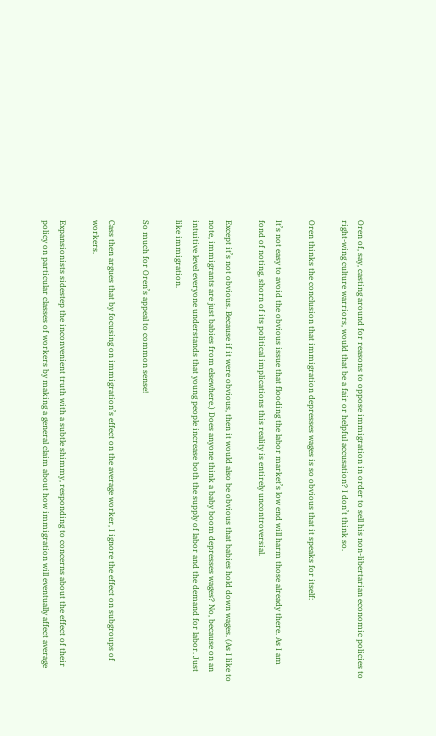Oren of, say, casting around for reasons to oppose immigration in order to sell his non-libertarian economic policies to right-wing culture warriors, would that be a fair or helpful accusation? I don’t think so.

Oren thinks the conclusion that immigration depresses wages is so obvious that it speaks for itself:

It’s not easy to avoid the obvious issue that flooding the labor market’s low end will harm those already there. As I am fond of noting, shorn of its political implications this reality is entirely uncontroversial.

Except it’s not obvious. Because if it were obvious, then it would also be obvious that babies hold down wages. (As I like to note, immigrants are just babies from elsewhere.) Does anyone think a baby boom depresses wages? No, because on an intuitive level everyone understands that young people increase both the supply of labor and the demand for labor. Just like immigration.

So much for Oren’s appeal to common sense!

Cass then argues that by focusing on immigration’s effect on the average worker, I ignore the effect on subgroups of workers.

Expansionists sidestep the inconvenient truth with a subtle shimmy, responding to concerns about the effect of their policy on particular classes of workers by making a general claim about how immigration will eventually affect average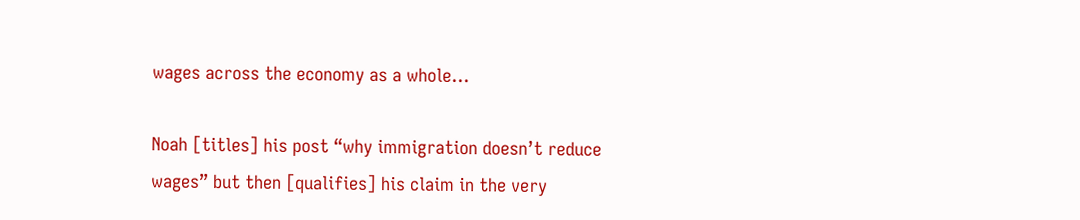wages across the economy as a whole…

Noah [titles] his post “why immigration doesn’t reduce wages” but then [qualifies] his claim in the very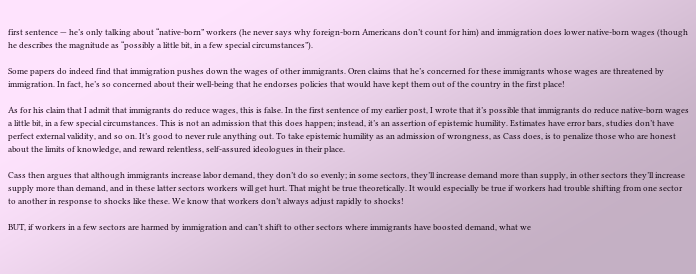first sentence — he’s only talking about “native-born” workers (he never says why foreign-born Americans don’t count for him) and immigration does lower native-born wages (though he describes the magnitude as “possibly a little bit, in a few special circumstances”).

Some papers do indeed find that immigration pushes down the wages of other immigrants. Oren claims that he’s concerned for these immigrants whose wages are threatened by immigration. In fact, he’s so concerned about their well-being that he endorses policies that would have kept them out of the country in the first place!

As for his claim that I admit that immigrants do reduce wages, this is false. In the first sentence of my earlier post, I wrote that it’s possible that immigrants do reduce native-born wages a little bit, in a few special circumstances. This is not an admission that this does happen; instead, it’s an assertion of epistemic humility. Estimates have error bars, studies don’t have perfect external validity, and so on. It’s good to never rule anything out. To take epistemic humility as an admission of wrongness, as Cass does, is to penalize those who are honest about the limits of knowledge, and reward relentless, self-assured ideologues in their place.

Cass then argues that although immigrants increase labor demand, they don’t do so evenly; in some sectors, they’ll increase demand more than supply, in other sectors they’ll increase supply more than demand, and in these latter sectors workers will get hurt. That might be true theoretically. It would especially be true if workers had trouble shifting from one sector to another in response to shocks like these. We know that workers don’t always adjust rapidly to shocks!

BUT, if workers in a few sectors are harmed by immigration and can’t shift to other sectors where immigrants have boosted demand, what we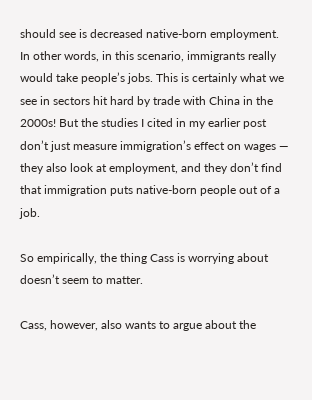should see is decreased native-born employment. In other words, in this scenario, immigrants really would take people’s jobs. This is certainly what we see in sectors hit hard by trade with China in the 2000s! But the studies I cited in my earlier post don’t just measure immigration’s effect on wages — they also look at employment, and they don’t find that immigration puts native-born people out of a job.

So empirically, the thing Cass is worrying about doesn’t seem to matter.

Cass, however, also wants to argue about the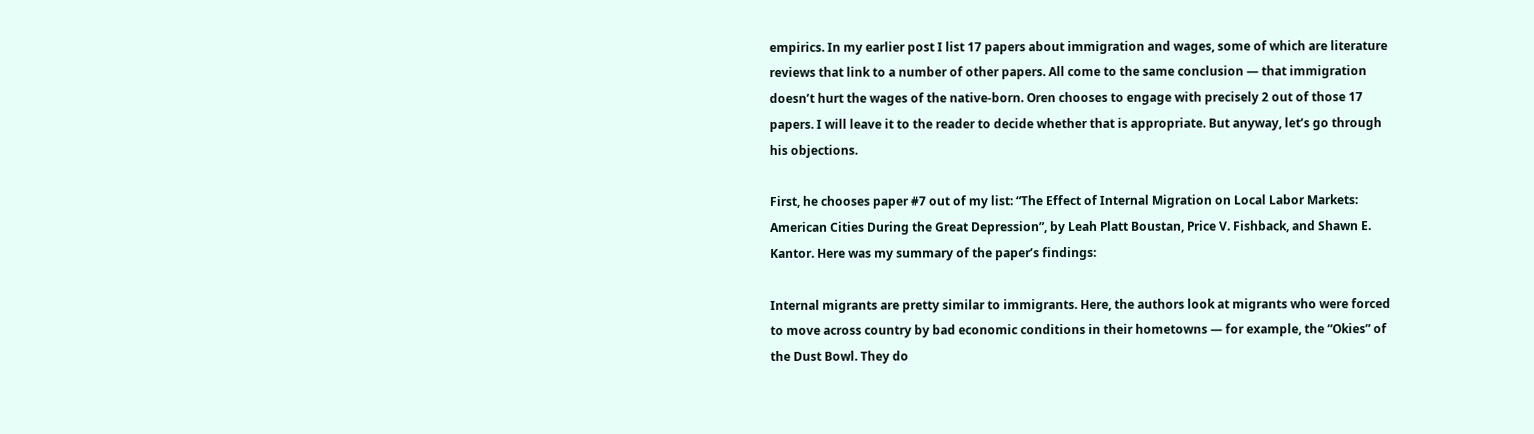empirics. In my earlier post I list 17 papers about immigration and wages, some of which are literature reviews that link to a number of other papers. All come to the same conclusion — that immigration doesn’t hurt the wages of the native-born. Oren chooses to engage with precisely 2 out of those 17 papers. I will leave it to the reader to decide whether that is appropriate. But anyway, let’s go through his objections.

First, he chooses paper #7 out of my list: “The Effect of Internal Migration on Local Labor Markets: American Cities During the Great Depression”, by Leah Platt Boustan, Price V. Fishback, and Shawn E. Kantor. Here was my summary of the paper’s findings:

Internal migrants are pretty similar to immigrants. Here, the authors look at migrants who were forced to move across country by bad economic conditions in their hometowns — for example, the “Okies” of the Dust Bowl. They do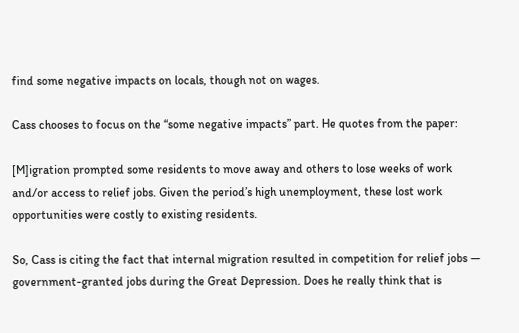find some negative impacts on locals, though not on wages.

Cass chooses to focus on the “some negative impacts” part. He quotes from the paper:

[M]igration prompted some residents to move away and others to lose weeks of work and/or access to relief jobs. Given the period’s high unemployment, these lost work opportunities were costly to existing residents.

So, Cass is citing the fact that internal migration resulted in competition for relief jobs — government-granted jobs during the Great Depression. Does he really think that is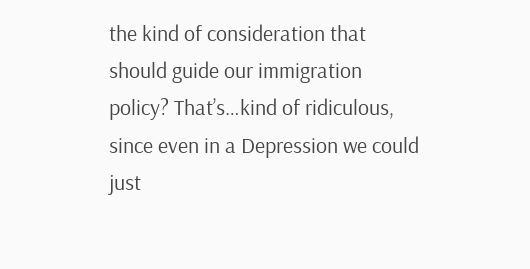the kind of consideration that should guide our immigration policy? That’s…kind of ridiculous, since even in a Depression we could just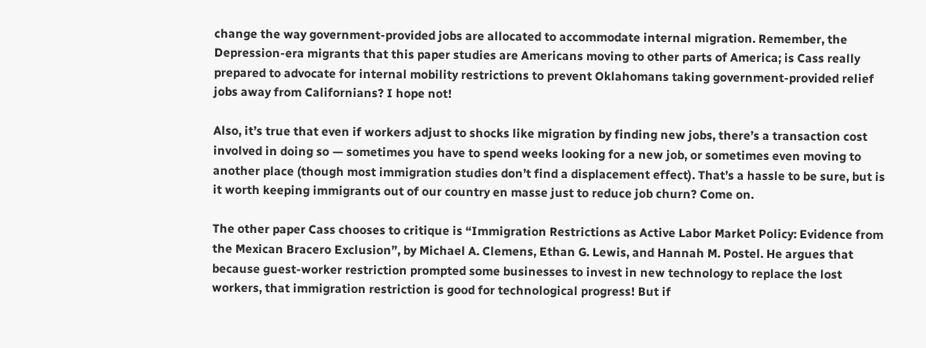change the way government-provided jobs are allocated to accommodate internal migration. Remember, the Depression-era migrants that this paper studies are Americans moving to other parts of America; is Cass really prepared to advocate for internal mobility restrictions to prevent Oklahomans taking government-provided relief jobs away from Californians? I hope not!

Also, it’s true that even if workers adjust to shocks like migration by finding new jobs, there’s a transaction cost involved in doing so — sometimes you have to spend weeks looking for a new job, or sometimes even moving to another place (though most immigration studies don’t find a displacement effect). That’s a hassle to be sure, but is it worth keeping immigrants out of our country en masse just to reduce job churn? Come on.

The other paper Cass chooses to critique is “Immigration Restrictions as Active Labor Market Policy: Evidence from the Mexican Bracero Exclusion”, by Michael A. Clemens, Ethan G. Lewis, and Hannah M. Postel. He argues that because guest-worker restriction prompted some businesses to invest in new technology to replace the lost workers, that immigration restriction is good for technological progress! But if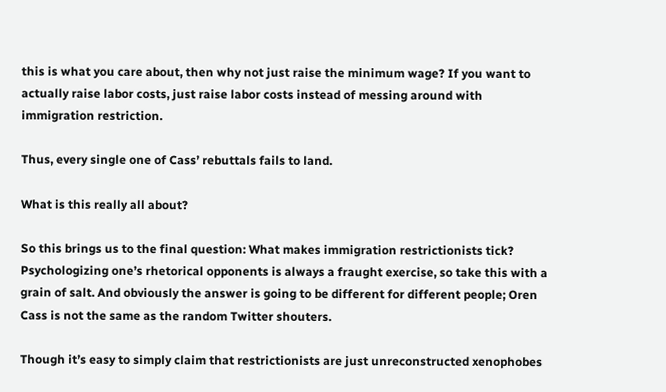this is what you care about, then why not just raise the minimum wage? If you want to actually raise labor costs, just raise labor costs instead of messing around with immigration restriction.

Thus, every single one of Cass’ rebuttals fails to land.

What is this really all about?

So this brings us to the final question: What makes immigration restrictionists tick? Psychologizing one’s rhetorical opponents is always a fraught exercise, so take this with a grain of salt. And obviously the answer is going to be different for different people; Oren Cass is not the same as the random Twitter shouters.

Though it’s easy to simply claim that restrictionists are just unreconstructed xenophobes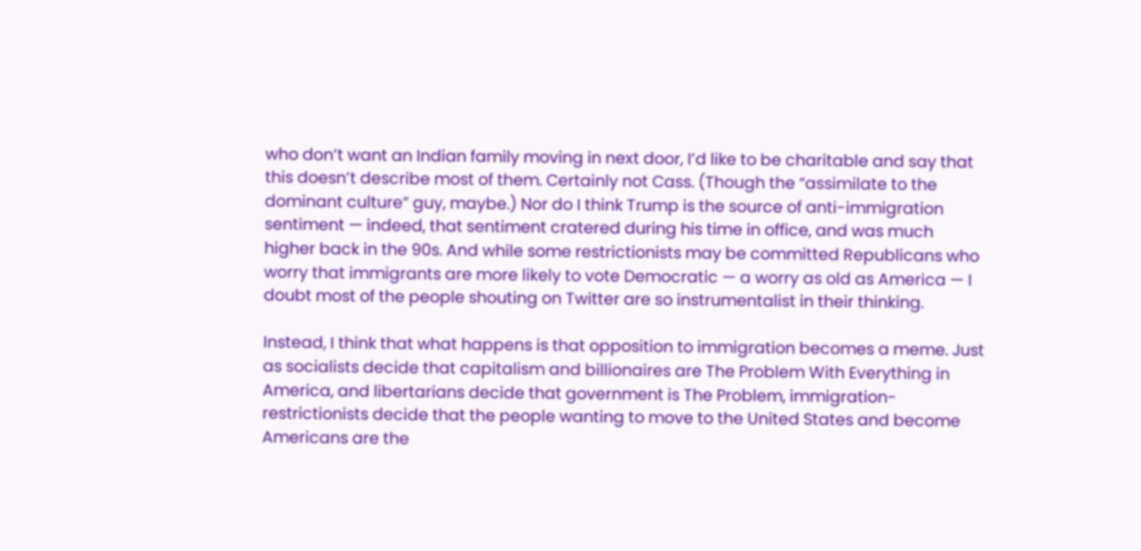who don’t want an Indian family moving in next door, I’d like to be charitable and say that this doesn’t describe most of them. Certainly not Cass. (Though the “assimilate to the dominant culture” guy, maybe.) Nor do I think Trump is the source of anti-immigration sentiment — indeed, that sentiment cratered during his time in office, and was much higher back in the 90s. And while some restrictionists may be committed Republicans who worry that immigrants are more likely to vote Democratic — a worry as old as America — I doubt most of the people shouting on Twitter are so instrumentalist in their thinking.

Instead, I think that what happens is that opposition to immigration becomes a meme. Just as socialists decide that capitalism and billionaires are The Problem With Everything in America, and libertarians decide that government is The Problem, immigration-restrictionists decide that the people wanting to move to the United States and become Americans are the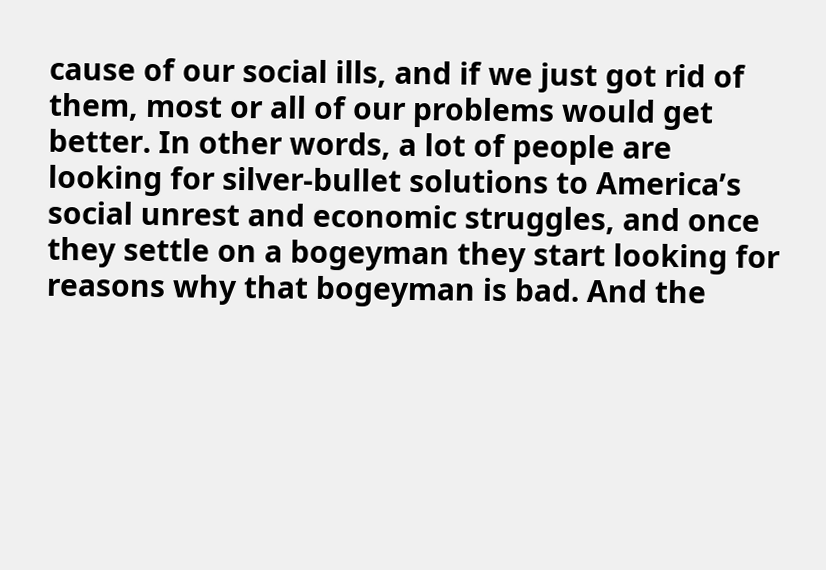cause of our social ills, and if we just got rid of them, most or all of our problems would get better. In other words, a lot of people are looking for silver-bullet solutions to America’s social unrest and economic struggles, and once they settle on a bogeyman they start looking for reasons why that bogeyman is bad. And the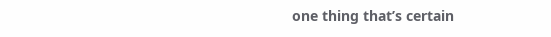one thing that’s certain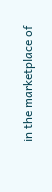in the marketplace of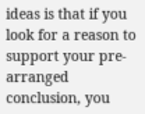ideas is that if you look for a reason to support your pre-arranged conclusion, you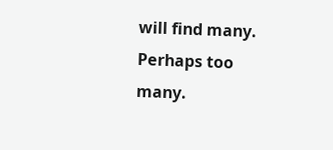will find many. Perhaps too many.